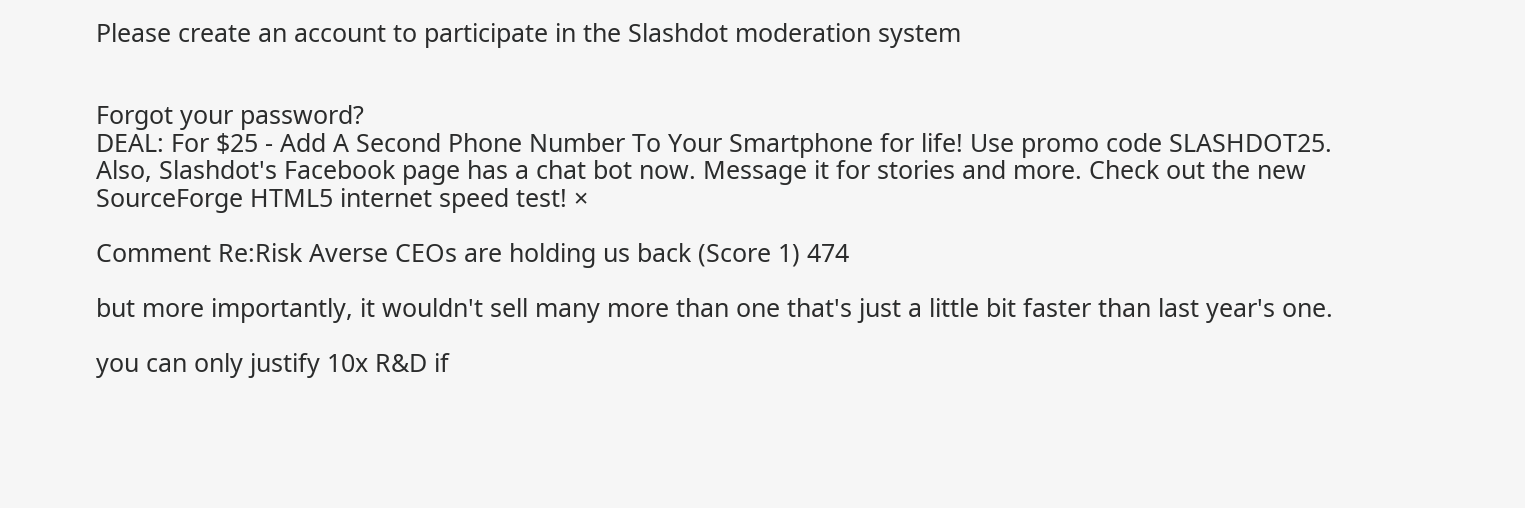Please create an account to participate in the Slashdot moderation system


Forgot your password?
DEAL: For $25 - Add A Second Phone Number To Your Smartphone for life! Use promo code SLASHDOT25. Also, Slashdot's Facebook page has a chat bot now. Message it for stories and more. Check out the new SourceForge HTML5 internet speed test! ×

Comment Re:Risk Averse CEOs are holding us back (Score 1) 474

but more importantly, it wouldn't sell many more than one that's just a little bit faster than last year's one.

you can only justify 10x R&D if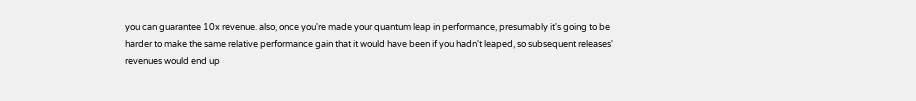you can guarantee 10x revenue. also, once you're made your quantum leap in performance, presumably it's going to be harder to make the same relative performance gain that it would have been if you hadn't leaped, so subsequent releases' revenues would end up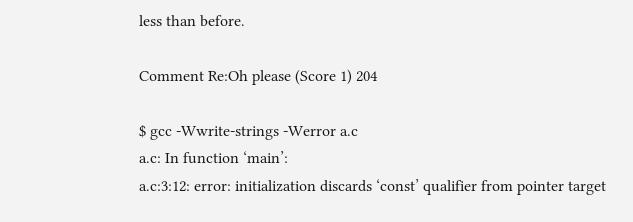less than before.

Comment Re:Oh please (Score 1) 204

$ gcc -Wwrite-strings -Werror a.c
a.c: In function ‘main’:
a.c:3:12: error: initialization discards ‘const’ qualifier from pointer target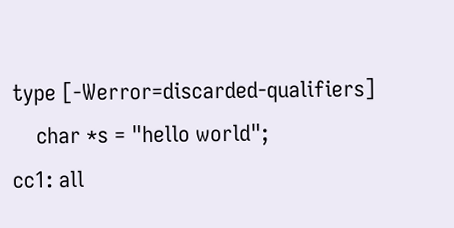type [-Werror=discarded-qualifiers]
    char *s = "hello world";
cc1: all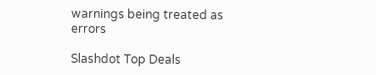warnings being treated as errors

Slashdot Top Deals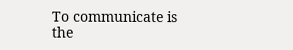To communicate is the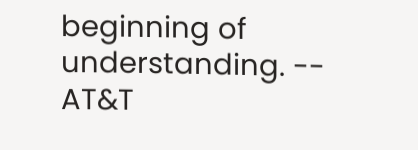beginning of understanding. -- AT&T